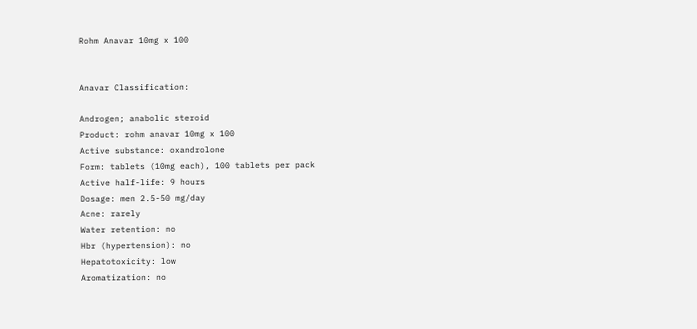Rohm Anavar 10mg x 100


Anavar Classification:

Androgen; anabolic steroid
Product: rohm anavar 10mg x 100
Active substance: oxandrolone
Form: tablets (10mg each), 100 tablets per pack
Active half-life: 9 hours
Dosage: men 2.5-50 mg/day
Acne: rarely
Water retention: no
Hbr (hypertension): no
Hepatotoxicity: low
Aromatization: no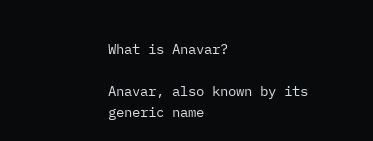What is Anavar?

Anavar, also known by its generic name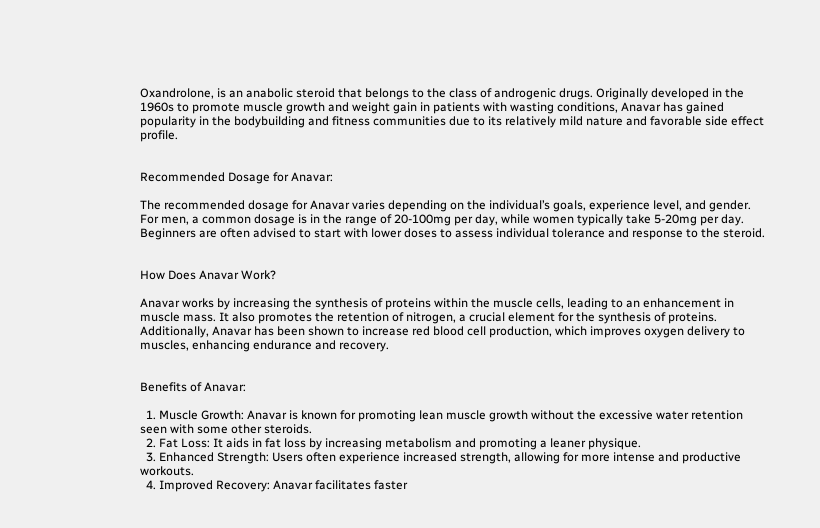Oxandrolone, is an anabolic steroid that belongs to the class of androgenic drugs. Originally developed in the 1960s to promote muscle growth and weight gain in patients with wasting conditions, Anavar has gained popularity in the bodybuilding and fitness communities due to its relatively mild nature and favorable side effect profile.


Recommended Dosage for Anavar:

The recommended dosage for Anavar varies depending on the individual’s goals, experience level, and gender. For men, a common dosage is in the range of 20-100mg per day, while women typically take 5-20mg per day. Beginners are often advised to start with lower doses to assess individual tolerance and response to the steroid.


How Does Anavar Work?

Anavar works by increasing the synthesis of proteins within the muscle cells, leading to an enhancement in muscle mass. It also promotes the retention of nitrogen, a crucial element for the synthesis of proteins. Additionally, Anavar has been shown to increase red blood cell production, which improves oxygen delivery to muscles, enhancing endurance and recovery.


Benefits of Anavar:

  1. Muscle Growth: Anavar is known for promoting lean muscle growth without the excessive water retention seen with some other steroids.
  2. Fat Loss: It aids in fat loss by increasing metabolism and promoting a leaner physique.
  3. Enhanced Strength: Users often experience increased strength, allowing for more intense and productive workouts.
  4. Improved Recovery: Anavar facilitates faster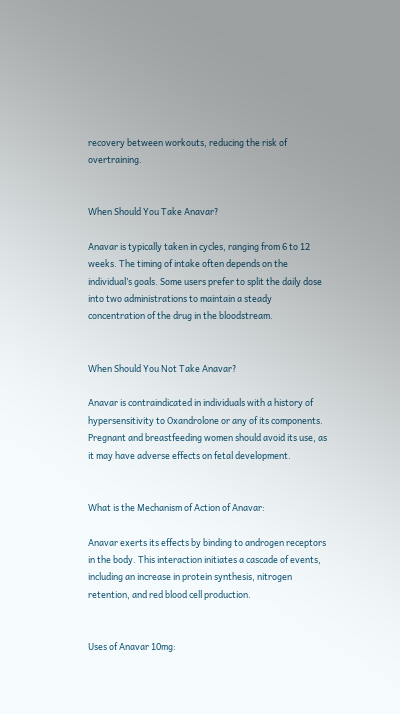recovery between workouts, reducing the risk of overtraining.


When Should You Take Anavar?

Anavar is typically taken in cycles, ranging from 6 to 12 weeks. The timing of intake often depends on the individual’s goals. Some users prefer to split the daily dose into two administrations to maintain a steady concentration of the drug in the bloodstream.


When Should You Not Take Anavar?

Anavar is contraindicated in individuals with a history of hypersensitivity to Oxandrolone or any of its components. Pregnant and breastfeeding women should avoid its use, as it may have adverse effects on fetal development.


What is the Mechanism of Action of Anavar:

Anavar exerts its effects by binding to androgen receptors in the body. This interaction initiates a cascade of events, including an increase in protein synthesis, nitrogen retention, and red blood cell production.


Uses of Anavar 10mg: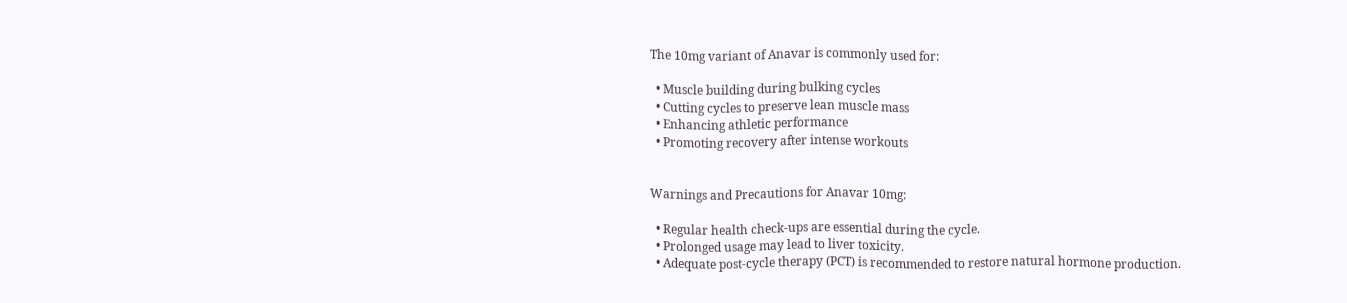The 10mg variant of Anavar is commonly used for:

  • Muscle building during bulking cycles
  • Cutting cycles to preserve lean muscle mass
  • Enhancing athletic performance
  • Promoting recovery after intense workouts


Warnings and Precautions for Anavar 10mg:

  • Regular health check-ups are essential during the cycle.
  • Prolonged usage may lead to liver toxicity.
  • Adequate post-cycle therapy (PCT) is recommended to restore natural hormone production.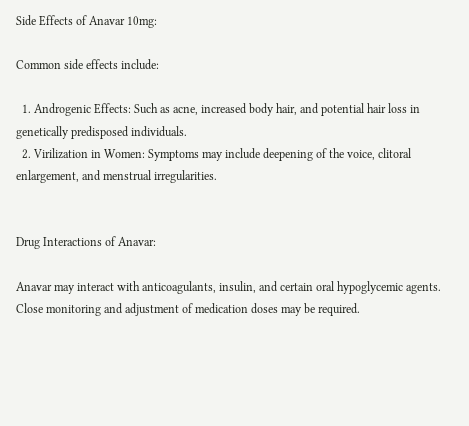Side Effects of Anavar 10mg:

Common side effects include:

  1. Androgenic Effects: Such as acne, increased body hair, and potential hair loss in genetically predisposed individuals.
  2. Virilization in Women: Symptoms may include deepening of the voice, clitoral enlargement, and menstrual irregularities.


Drug Interactions of Anavar:

Anavar may interact with anticoagulants, insulin, and certain oral hypoglycemic agents. Close monitoring and adjustment of medication doses may be required.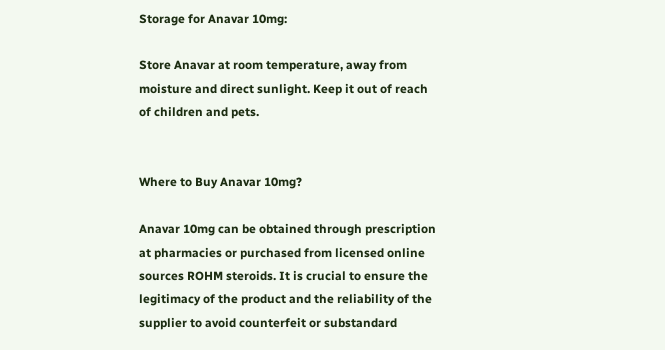Storage for Anavar 10mg:

Store Anavar at room temperature, away from moisture and direct sunlight. Keep it out of reach of children and pets.


Where to Buy Anavar 10mg?

Anavar 10mg can be obtained through prescription at pharmacies or purchased from licensed online sources ROHM steroids. It is crucial to ensure the legitimacy of the product and the reliability of the supplier to avoid counterfeit or substandard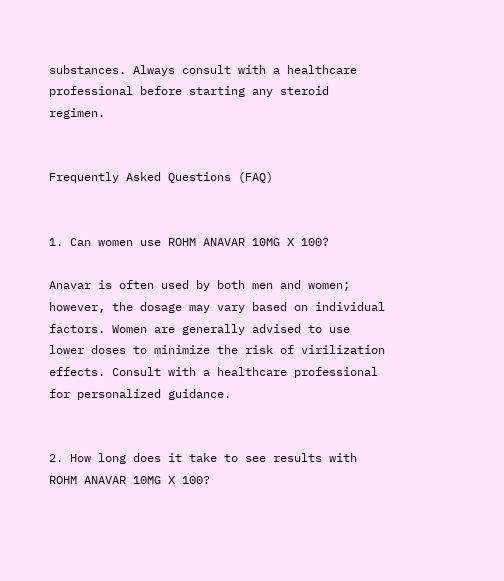substances. Always consult with a healthcare professional before starting any steroid regimen.


Frequently Asked Questions (FAQ)


1. Can women use ROHM ANAVAR 10MG X 100?

Anavar is often used by both men and women; however, the dosage may vary based on individual factors. Women are generally advised to use lower doses to minimize the risk of virilization effects. Consult with a healthcare professional for personalized guidance.


2. How long does it take to see results with ROHM ANAVAR 10MG X 100?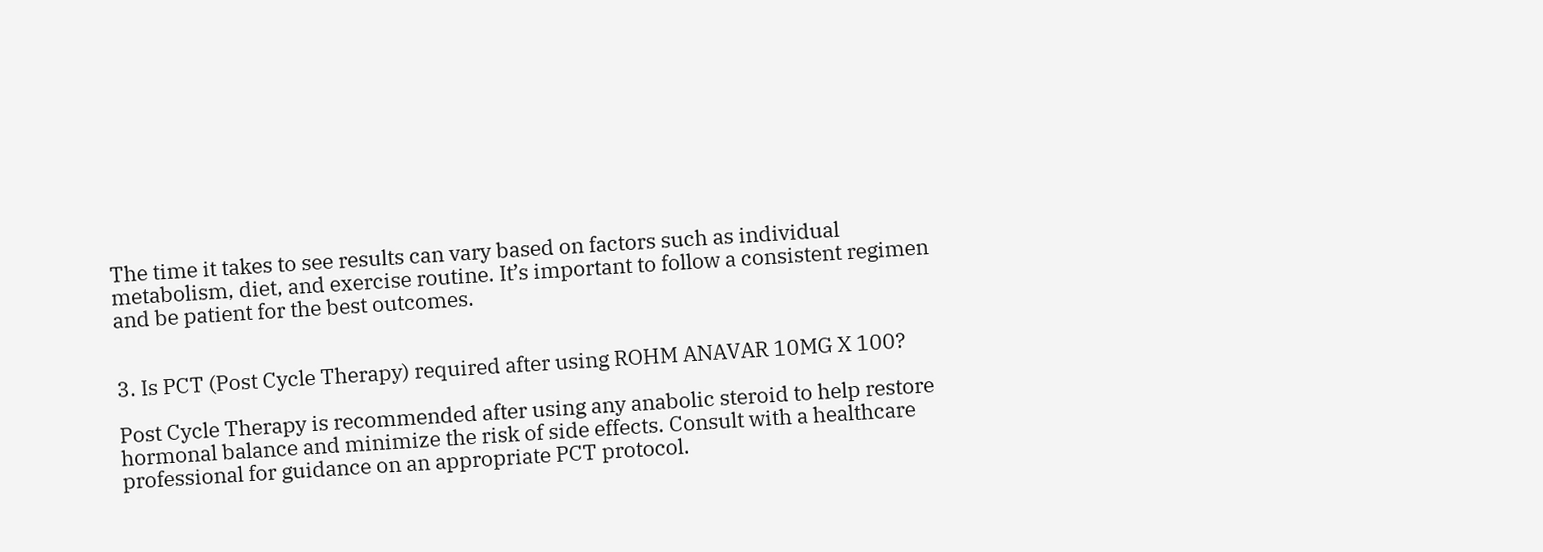The time it takes to see results can vary based on factors such as individual metabolism, diet, and exercise routine. It’s important to follow a consistent regimen and be patient for the best outcomes.


3. Is PCT (Post Cycle Therapy) required after using ROHM ANAVAR 10MG X 100?

Post Cycle Therapy is recommended after using any anabolic steroid to help restore hormonal balance and minimize the risk of side effects. Consult with a healthcare professional for guidance on an appropriate PCT protocol.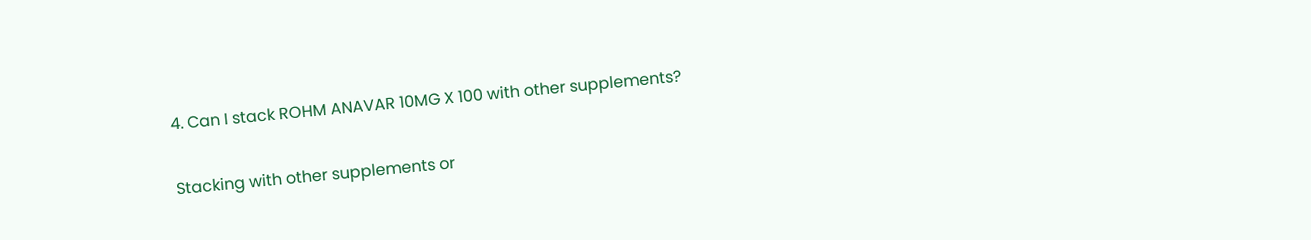4. Can I stack ROHM ANAVAR 10MG X 100 with other supplements?

Stacking with other supplements or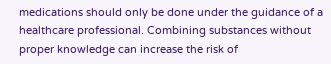medications should only be done under the guidance of a healthcare professional. Combining substances without proper knowledge can increase the risk of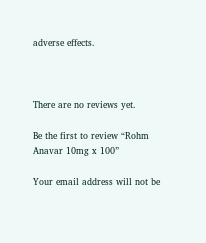adverse effects.



There are no reviews yet.

Be the first to review “Rohm Anavar 10mg x 100”

Your email address will not be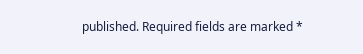published. Required fields are marked *